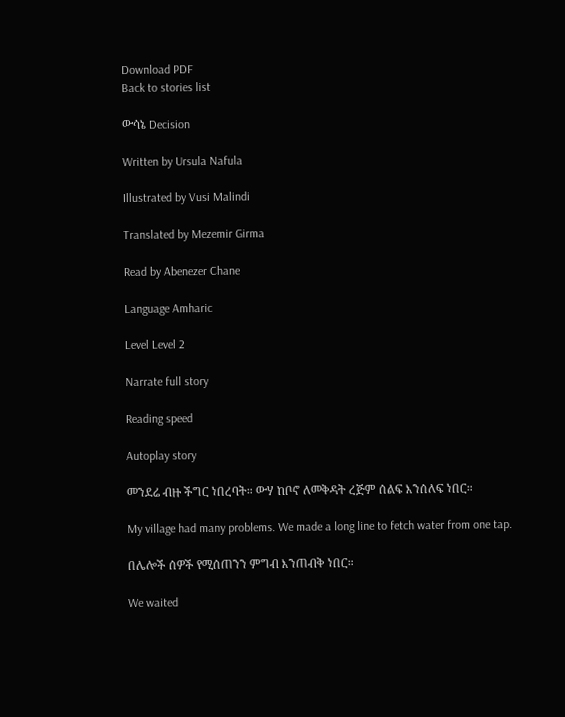Download PDF
Back to stories list

ውሳኔ Decision

Written by Ursula Nafula

Illustrated by Vusi Malindi

Translated by Mezemir Girma

Read by Abenezer Chane

Language Amharic

Level Level 2

Narrate full story

Reading speed

Autoplay story

መንደሬ ብዙ ችግር ነበረባት። ውሃ ከቦኖ ለመቅዳት ረጅም ሰልፍ እንሰለፍ ነበር።

My village had many problems. We made a long line to fetch water from one tap.

በሌሎች ሰዎች የሚሰጠንን ምግብ እንጠብቅ ነበር።

We waited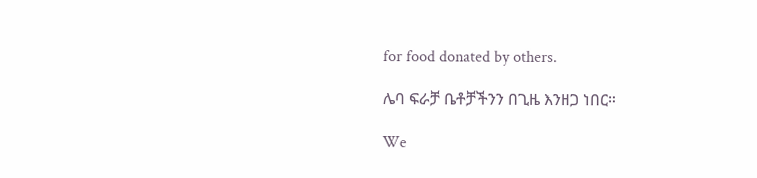for food donated by others.

ሌባ ፍራቻ ቤቶቻችንን በጊዜ እንዘጋ ነበር።

We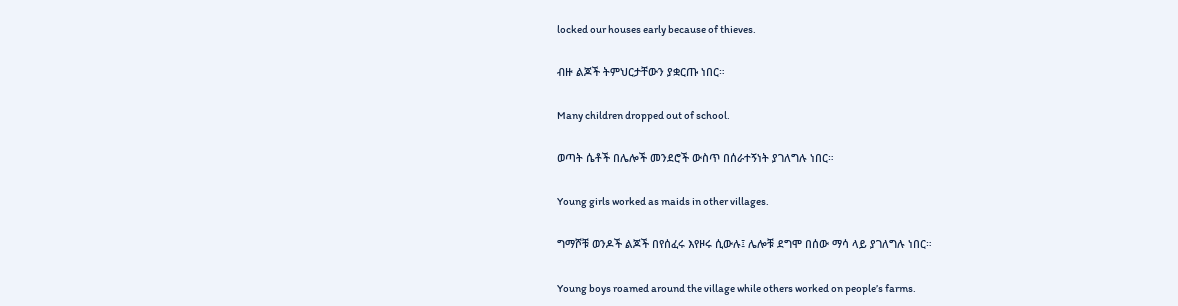locked our houses early because of thieves.

ብዙ ልጆች ትምህርታቸውን ያቋርጡ ነበር።

Many children dropped out of school.

ወጣት ሴቶች በሌሎች መንደሮች ውስጥ በሰራተኝነት ያገለግሉ ነበር።

Young girls worked as maids in other villages.

ግማሾቹ ወንዶች ልጆች በየሰፈሩ እየዞሩ ሲውሉ፤ ሌሎቹ ደግሞ በሰው ማሳ ላይ ያገለግሉ ነበር።

Young boys roamed around the village while others worked on people’s farms.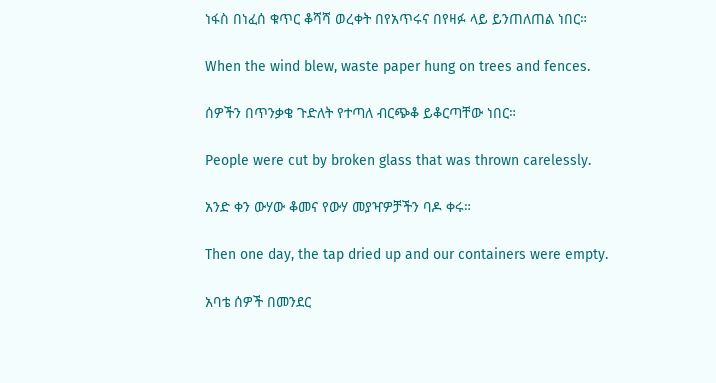ነፋስ በነፈሰ ቁጥር ቆሻሻ ወረቀት በየአጥሩና በየዛፉ ላይ ይንጠለጠል ነበር።

When the wind blew, waste paper hung on trees and fences.

ሰዎችን በጥንቃቄ ጉድለት የተጣለ ብርጭቆ ይቆርጣቸው ነበር።

People were cut by broken glass that was thrown carelessly.

አንድ ቀን ውሃው ቆመና የውሃ መያዣዎቻችን ባዶ ቀሩ።

Then one day, the tap dried up and our containers were empty.

አባቴ ሰዎች በመንደር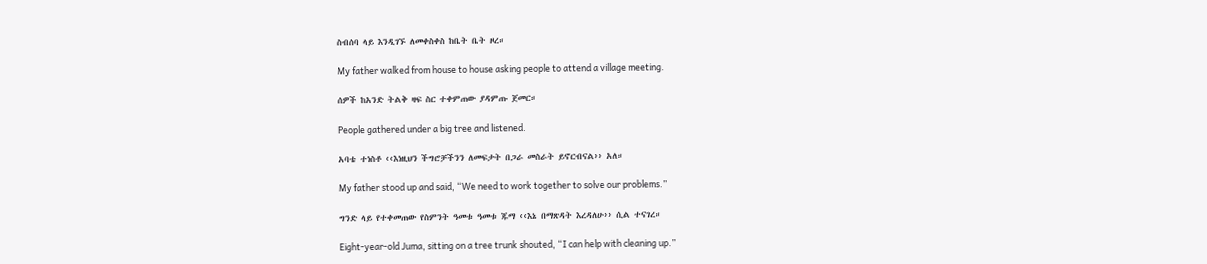ስብሰባ ላይ እንዲገኙ ለመቀስቀስ ከቤት ቤት ዞረ።

My father walked from house to house asking people to attend a village meeting.

ሰዎች ከአንድ ትልቅ ዛፍ ስር ተቀምጠው ያዳምጡ ጀመር።

People gathered under a big tree and listened.

አባቴ ተነስቶ ‹‹እነዚህን ችግሮቻችንን ለመፍታት በጋራ መስራት ይኖርብናል›› አለ።

My father stood up and said, “We need to work together to solve our problems.”

ግንድ ላይ የተቀመጠው የስምንት ዓመቱ ዓመቱ ጁማ ‹‹እኔ በማጽዳት እረዳለሁ›› ሲል ተናገረ።

Eight-year-old Juma, sitting on a tree trunk shouted, “I can help with cleaning up.”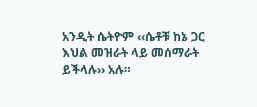አንዲት ሴትዮም ‹‹ሴቶቹ ከኔ ጋር እህል መዝራት ላይ መሰማራት ይችላሉ›› አሉ።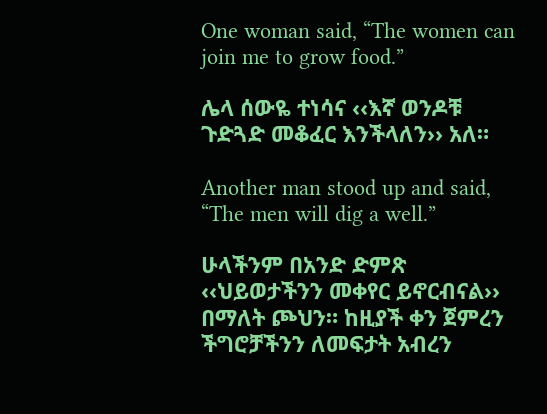One woman said, “The women can join me to grow food.”

ሌላ ሰውዬ ተነሳና ‹‹እኛ ወንዶቹ ጉድጓድ መቆፈር እንችላለን›› አለ።

Another man stood up and said, “The men will dig a well.”

ሁላችንም በአንድ ድምጽ ‹‹ህይወታችንን መቀየር ይኖርብናል›› በማለት ጮህን። ከዚያች ቀን ጀምረን ችግሮቻችንን ለመፍታት አብረን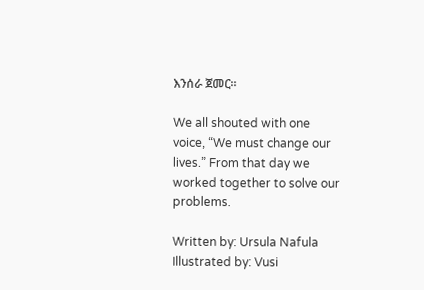እንሰራ ጀመር።

We all shouted with one voice, “We must change our lives.” From that day we worked together to solve our problems.

Written by: Ursula Nafula
Illustrated by: Vusi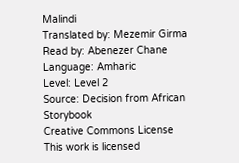Malindi
Translated by: Mezemir Girma
Read by: Abenezer Chane
Language: Amharic
Level: Level 2
Source: Decision from African Storybook
Creative Commons License
This work is licensed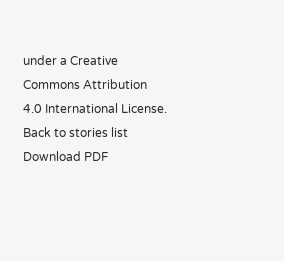under a Creative Commons Attribution 4.0 International License.
Back to stories list Download PDF